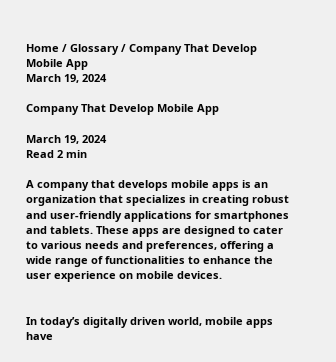Home / Glossary / Company That Develop Mobile App
March 19, 2024

Company That Develop Mobile App

March 19, 2024
Read 2 min

A company that develops mobile apps is an organization that specializes in creating robust and user-friendly applications for smartphones and tablets. These apps are designed to cater to various needs and preferences, offering a wide range of functionalities to enhance the user experience on mobile devices.


In today’s digitally driven world, mobile apps have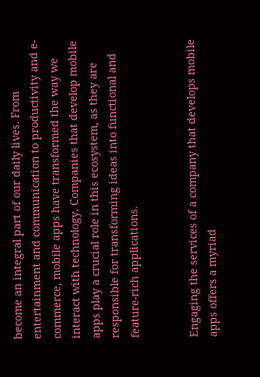become an integral part of our daily lives. From entertainment and communication to productivity and e-commerce, mobile apps have transformed the way we interact with technology. Companies that develop mobile apps play a crucial role in this ecosystem, as they are responsible for transforming ideas into functional and feature-rich applications.


Engaging the services of a company that develops mobile apps offers a myriad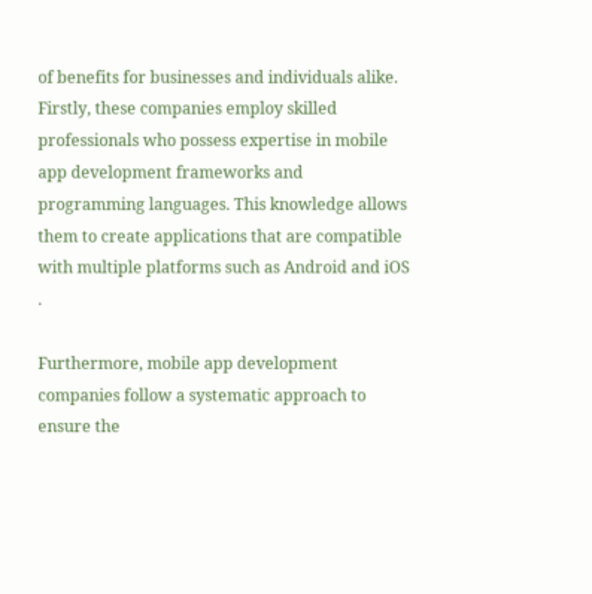of benefits for businesses and individuals alike. Firstly, these companies employ skilled professionals who possess expertise in mobile app development frameworks and programming languages. This knowledge allows them to create applications that are compatible with multiple platforms such as Android and iOS .

Furthermore, mobile app development companies follow a systematic approach to ensure the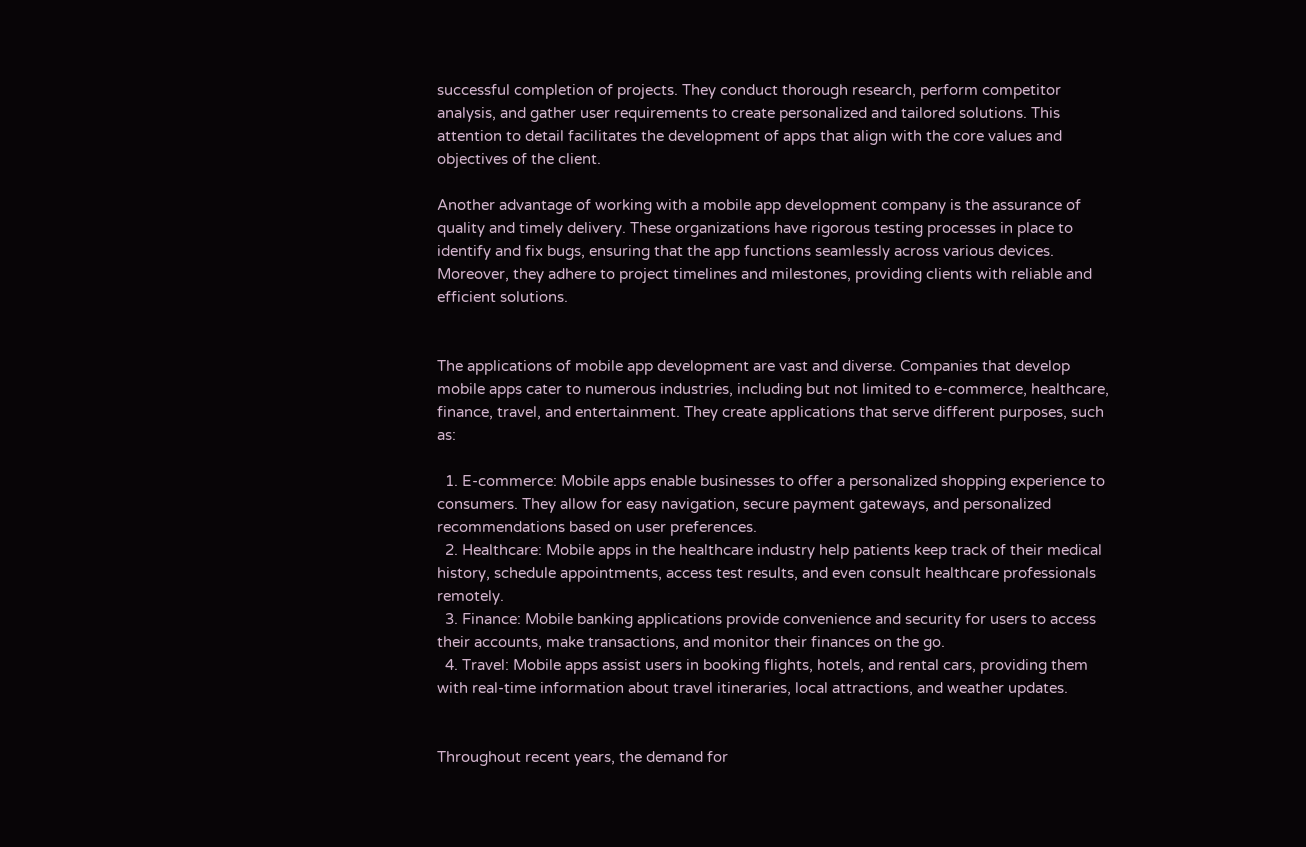successful completion of projects. They conduct thorough research, perform competitor analysis, and gather user requirements to create personalized and tailored solutions. This attention to detail facilitates the development of apps that align with the core values and objectives of the client.

Another advantage of working with a mobile app development company is the assurance of quality and timely delivery. These organizations have rigorous testing processes in place to identify and fix bugs, ensuring that the app functions seamlessly across various devices. Moreover, they adhere to project timelines and milestones, providing clients with reliable and efficient solutions.


The applications of mobile app development are vast and diverse. Companies that develop mobile apps cater to numerous industries, including but not limited to e-commerce, healthcare, finance, travel, and entertainment. They create applications that serve different purposes, such as:

  1. E-commerce: Mobile apps enable businesses to offer a personalized shopping experience to consumers. They allow for easy navigation, secure payment gateways, and personalized recommendations based on user preferences.
  2. Healthcare: Mobile apps in the healthcare industry help patients keep track of their medical history, schedule appointments, access test results, and even consult healthcare professionals remotely.
  3. Finance: Mobile banking applications provide convenience and security for users to access their accounts, make transactions, and monitor their finances on the go.
  4. Travel: Mobile apps assist users in booking flights, hotels, and rental cars, providing them with real-time information about travel itineraries, local attractions, and weather updates.


Throughout recent years, the demand for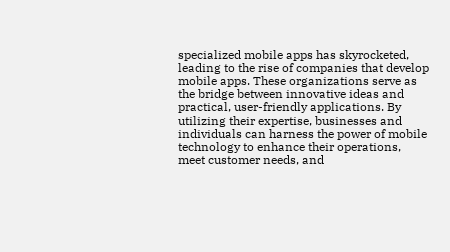specialized mobile apps has skyrocketed, leading to the rise of companies that develop mobile apps. These organizations serve as the bridge between innovative ideas and practical, user-friendly applications. By utilizing their expertise, businesses and individuals can harness the power of mobile technology to enhance their operations, meet customer needs, and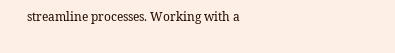streamline processes. Working with a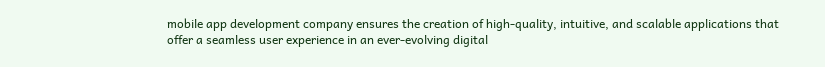mobile app development company ensures the creation of high-quality, intuitive, and scalable applications that offer a seamless user experience in an ever-evolving digital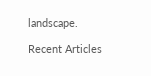landscape.

Recent Articles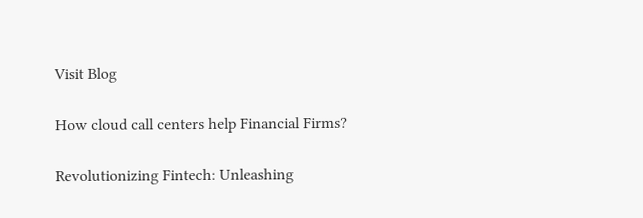Visit Blog

How cloud call centers help Financial Firms?

Revolutionizing Fintech: Unleashing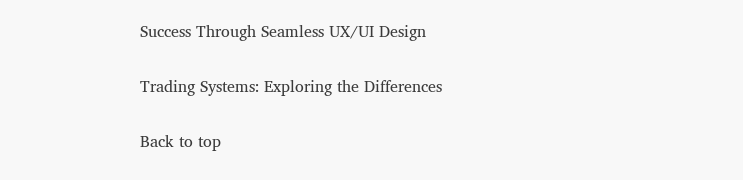Success Through Seamless UX/UI Design

Trading Systems: Exploring the Differences

Back to top